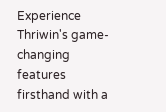Experience Thriwin's game-changing features firsthand with a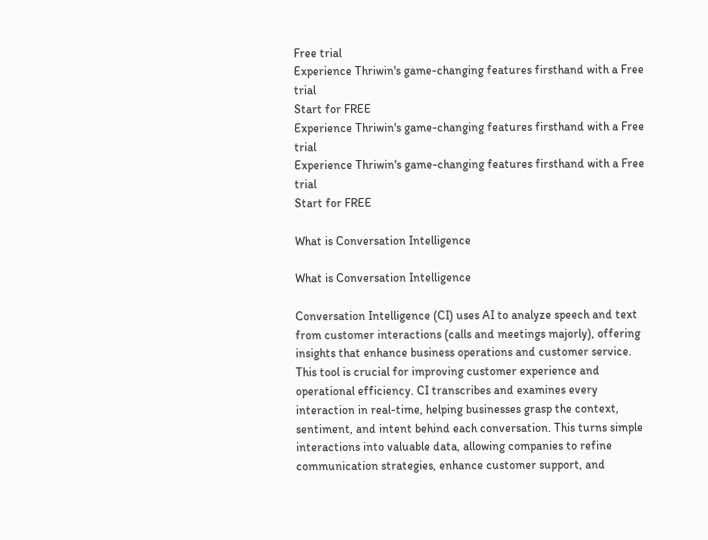Free trial
Experience Thriwin's game-changing features firsthand with a Free trial
Start for FREE
Experience Thriwin's game-changing features firsthand with a Free trial
Experience Thriwin's game-changing features firsthand with a Free trial
Start for FREE

What is Conversation Intelligence

What is Conversation Intelligence

Conversation Intelligence (CI) uses AI to analyze speech and text from customer interactions (calls and meetings majorly), offering insights that enhance business operations and customer service. This tool is crucial for improving customer experience and operational efficiency. CI transcribes and examines every interaction in real-time, helping businesses grasp the context, sentiment, and intent behind each conversation. This turns simple interactions into valuable data, allowing companies to refine communication strategies, enhance customer support, and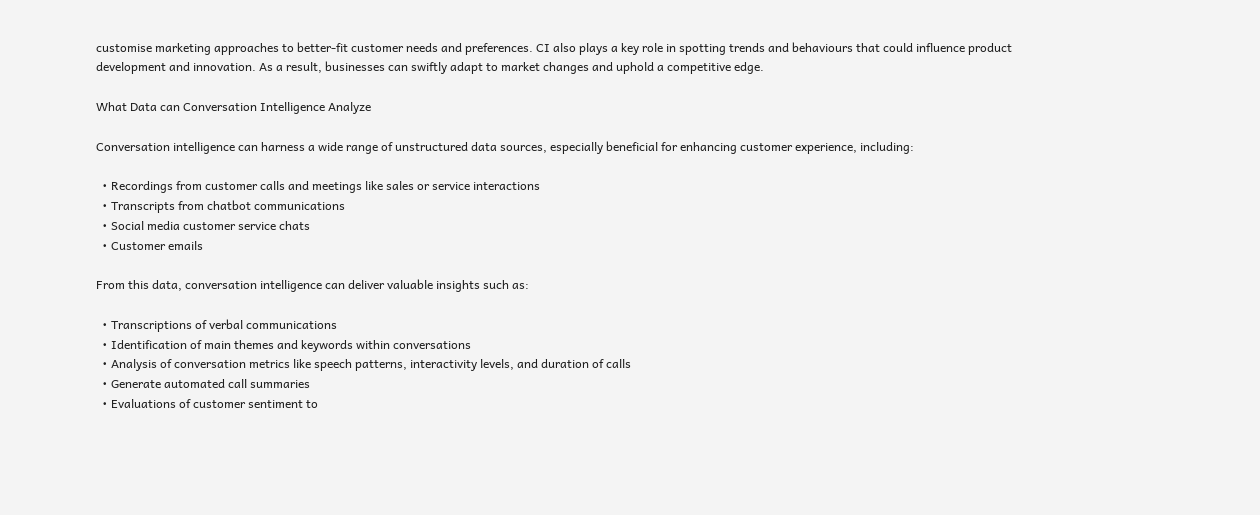customise marketing approaches to better-fit customer needs and preferences. CI also plays a key role in spotting trends and behaviours that could influence product development and innovation. As a result, businesses can swiftly adapt to market changes and uphold a competitive edge.

What Data can Conversation Intelligence Analyze

Conversation intelligence can harness a wide range of unstructured data sources, especially beneficial for enhancing customer experience, including:

  • Recordings from customer calls and meetings like sales or service interactions
  • Transcripts from chatbot communications
  • Social media customer service chats
  • Customer emails

From this data, conversation intelligence can deliver valuable insights such as:

  • Transcriptions of verbal communications
  • Identification of main themes and keywords within conversations
  • Analysis of conversation metrics like speech patterns, interactivity levels, and duration of calls
  • Generate automated call summaries
  • Evaluations of customer sentiment to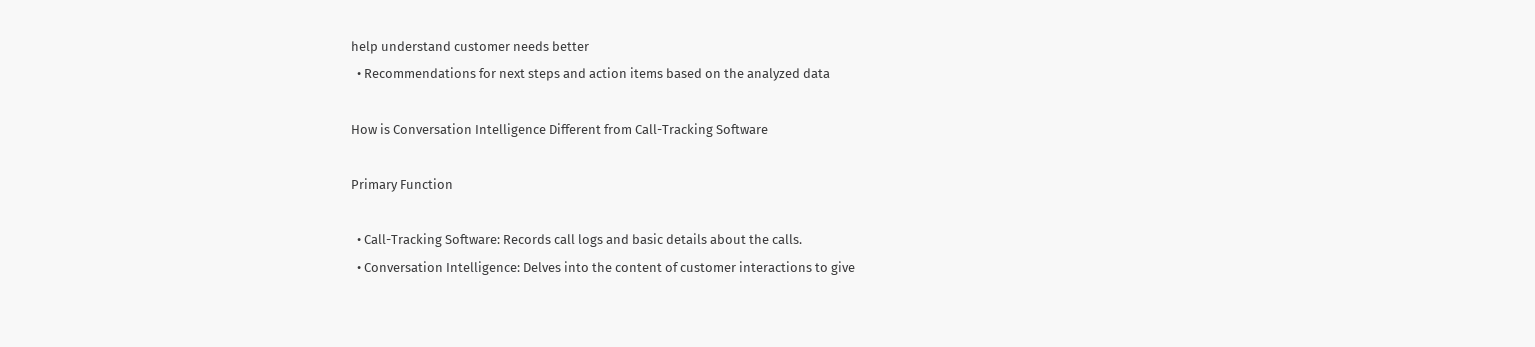help understand customer needs better
  • Recommendations for next steps and action items based on the analyzed data

How is Conversation Intelligence Different from Call-Tracking Software

Primary Function

  • Call-Tracking Software: Records call logs and basic details about the calls.
  • Conversation Intelligence: Delves into the content of customer interactions to give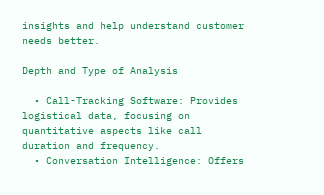insights and help understand customer needs better.

Depth and Type of Analysis

  • Call-Tracking Software: Provides logistical data, focusing on quantitative aspects like call duration and frequency.
  • Conversation Intelligence: Offers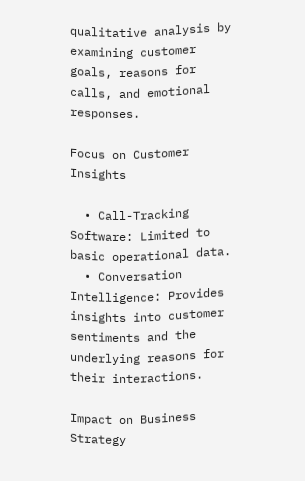qualitative analysis by examining customer goals, reasons for calls, and emotional responses.

Focus on Customer Insights

  • Call-Tracking Software: Limited to basic operational data.
  • Conversation Intelligence: Provides insights into customer sentiments and the underlying reasons for their interactions.

Impact on Business Strategy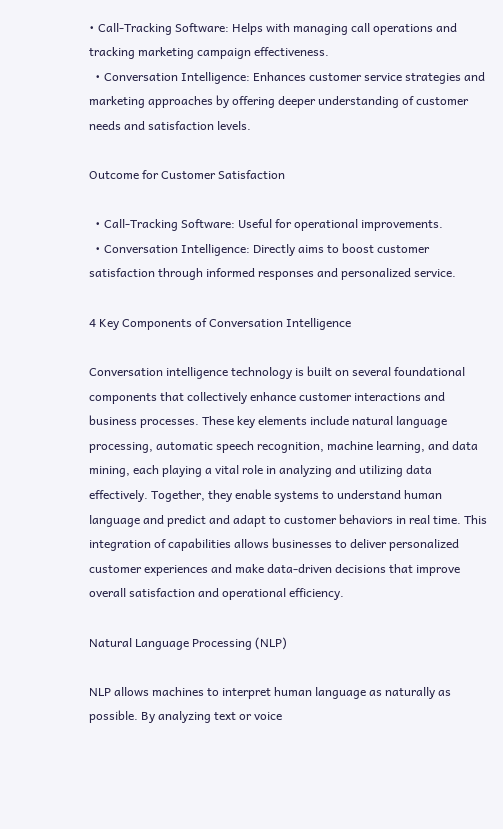• Call-Tracking Software: Helps with managing call operations and tracking marketing campaign effectiveness.
  • Conversation Intelligence: Enhances customer service strategies and marketing approaches by offering deeper understanding of customer needs and satisfaction levels.

Outcome for Customer Satisfaction

  • Call-Tracking Software: Useful for operational improvements.
  • Conversation Intelligence: Directly aims to boost customer satisfaction through informed responses and personalized service.

4 Key Components of Conversation Intelligence

Conversation intelligence technology is built on several foundational components that collectively enhance customer interactions and business processes. These key elements include natural language processing, automatic speech recognition, machine learning, and data mining, each playing a vital role in analyzing and utilizing data effectively. Together, they enable systems to understand human language and predict and adapt to customer behaviors in real time. This integration of capabilities allows businesses to deliver personalized customer experiences and make data-driven decisions that improve overall satisfaction and operational efficiency.

Natural Language Processing (NLP)

NLP allows machines to interpret human language as naturally as possible. By analyzing text or voice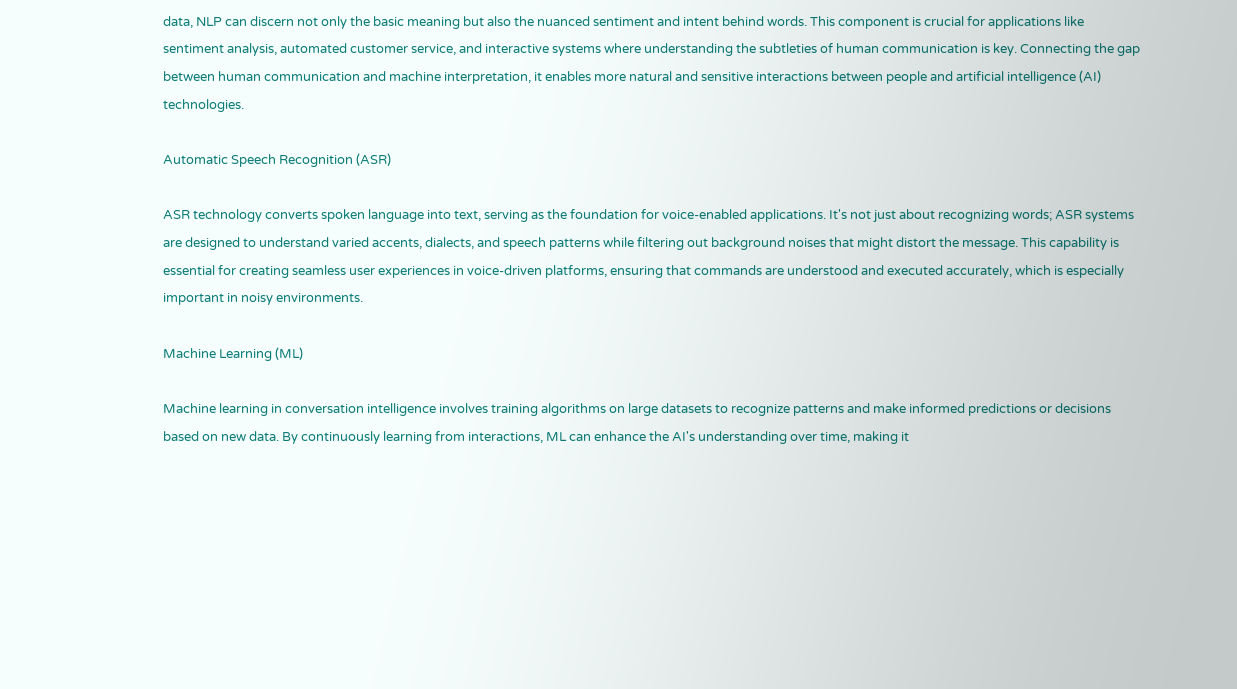data, NLP can discern not only the basic meaning but also the nuanced sentiment and intent behind words. This component is crucial for applications like sentiment analysis, automated customer service, and interactive systems where understanding the subtleties of human communication is key. Connecting the gap between human communication and machine interpretation, it enables more natural and sensitive interactions between people and artificial intelligence (AI) technologies.

Automatic Speech Recognition (ASR)

ASR technology converts spoken language into text, serving as the foundation for voice-enabled applications. It's not just about recognizing words; ASR systems are designed to understand varied accents, dialects, and speech patterns while filtering out background noises that might distort the message. This capability is essential for creating seamless user experiences in voice-driven platforms, ensuring that commands are understood and executed accurately, which is especially important in noisy environments.

Machine Learning (ML)

Machine learning in conversation intelligence involves training algorithms on large datasets to recognize patterns and make informed predictions or decisions based on new data. By continuously learning from interactions, ML can enhance the AI's understanding over time, making it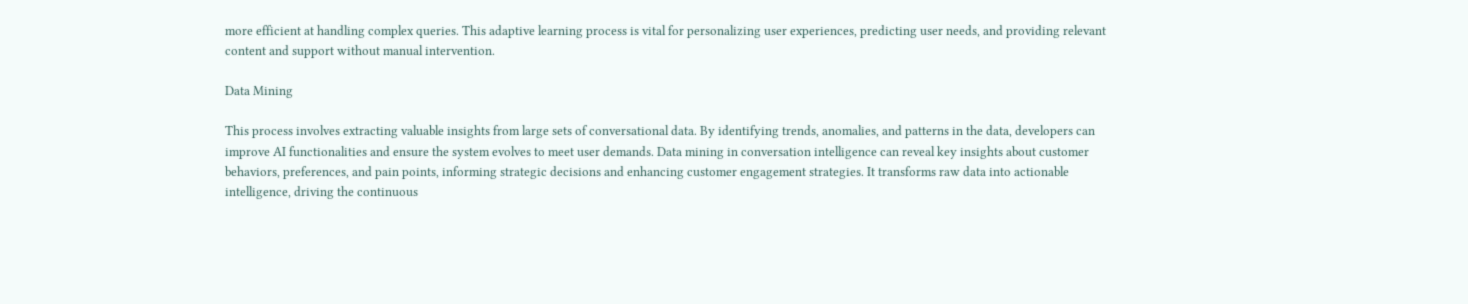more efficient at handling complex queries. This adaptive learning process is vital for personalizing user experiences, predicting user needs, and providing relevant content and support without manual intervention.

Data Mining

This process involves extracting valuable insights from large sets of conversational data. By identifying trends, anomalies, and patterns in the data, developers can improve AI functionalities and ensure the system evolves to meet user demands. Data mining in conversation intelligence can reveal key insights about customer behaviors, preferences, and pain points, informing strategic decisions and enhancing customer engagement strategies. It transforms raw data into actionable intelligence, driving the continuous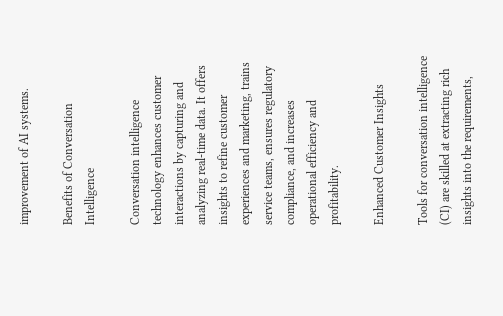improvement of AI systems.

Benefits of Conversation Intelligence

Conversation intelligence technology enhances customer interactions by capturing and analyzing real-time data. It offers insights to refine customer experiences and marketing, trains service teams, ensures regulatory compliance, and increases operational efficiency and profitability.

Enhanced Customer Insights

Tools for conversation intelligence (CI) are skilled at extracting rich insights into the requirements,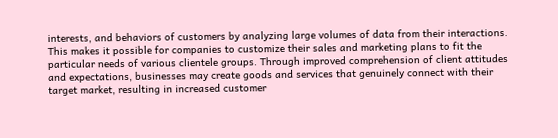interests, and behaviors of customers by analyzing large volumes of data from their interactions. This makes it possible for companies to customize their sales and marketing plans to fit the particular needs of various clientele groups. Through improved comprehension of client attitudes and expectations, businesses may create goods and services that genuinely connect with their target market, resulting in increased customer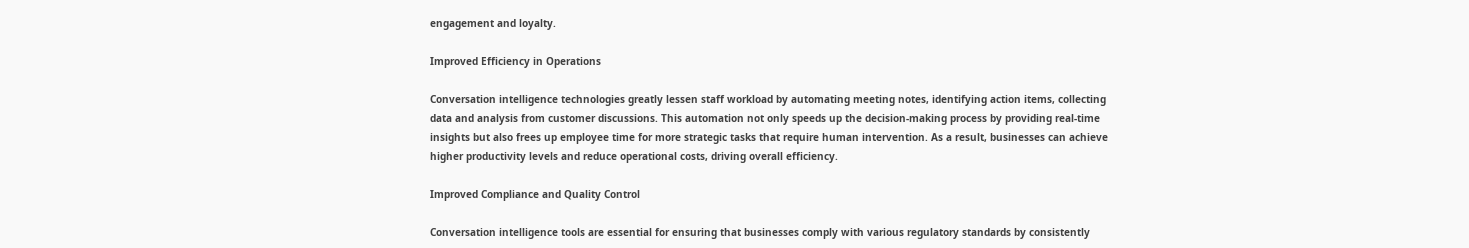engagement and loyalty.

Improved Efficiency in Operations

Conversation intelligence technologies greatly lessen staff workload by automating meeting notes, identifying action items, collecting data and analysis from customer discussions. This automation not only speeds up the decision-making process by providing real-time insights but also frees up employee time for more strategic tasks that require human intervention. As a result, businesses can achieve higher productivity levels and reduce operational costs, driving overall efficiency.

Improved Compliance and Quality Control

Conversation intelligence tools are essential for ensuring that businesses comply with various regulatory standards by consistently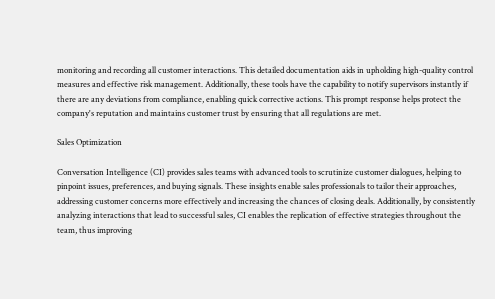monitoring and recording all customer interactions. This detailed documentation aids in upholding high-quality control measures and effective risk management. Additionally, these tools have the capability to notify supervisors instantly if there are any deviations from compliance, enabling quick corrective actions. This prompt response helps protect the company's reputation and maintains customer trust by ensuring that all regulations are met.

Sales Optimization

Conversation Intelligence (CI) provides sales teams with advanced tools to scrutinize customer dialogues, helping to pinpoint issues, preferences, and buying signals. These insights enable sales professionals to tailor their approaches, addressing customer concerns more effectively and increasing the chances of closing deals. Additionally, by consistently analyzing interactions that lead to successful sales, CI enables the replication of effective strategies throughout the team, thus improving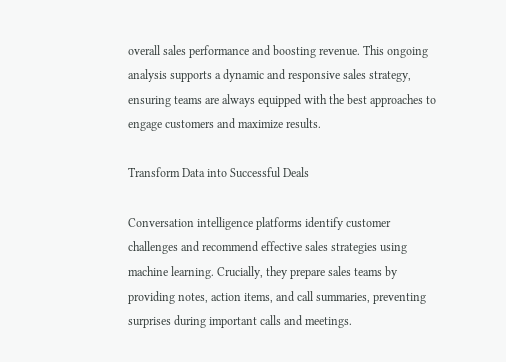overall sales performance and boosting revenue. This ongoing analysis supports a dynamic and responsive sales strategy, ensuring teams are always equipped with the best approaches to engage customers and maximize results.

Transform Data into Successful Deals

Conversation intelligence platforms identify customer challenges and recommend effective sales strategies using machine learning. Crucially, they prepare sales teams by providing notes, action items, and call summaries, preventing surprises during important calls and meetings.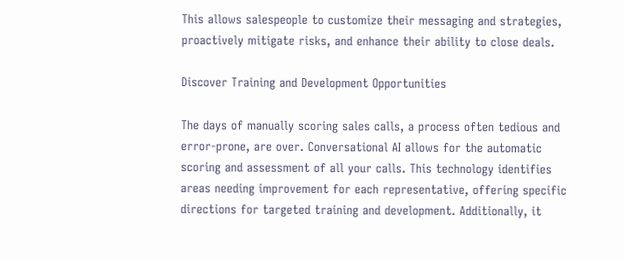This allows salespeople to customize their messaging and strategies, proactively mitigate risks, and enhance their ability to close deals.

Discover Training and Development Opportunities

The days of manually scoring sales calls, a process often tedious and error-prone, are over. Conversational AI allows for the automatic scoring and assessment of all your calls. This technology identifies areas needing improvement for each representative, offering specific directions for targeted training and development. Additionally, it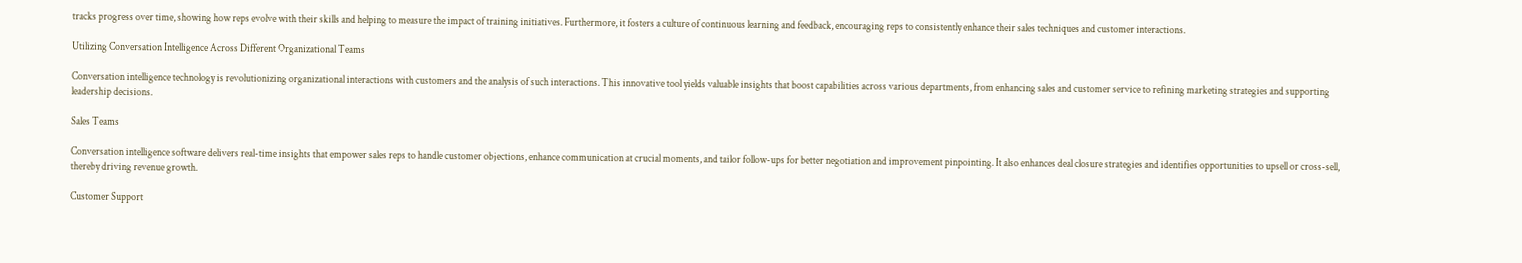tracks progress over time, showing how reps evolve with their skills and helping to measure the impact of training initiatives. Furthermore, it fosters a culture of continuous learning and feedback, encouraging reps to consistently enhance their sales techniques and customer interactions.

Utilizing Conversation Intelligence Across Different Organizational Teams

Conversation intelligence technology is revolutionizing organizational interactions with customers and the analysis of such interactions. This innovative tool yields valuable insights that boost capabilities across various departments, from enhancing sales and customer service to refining marketing strategies and supporting leadership decisions.

Sales Teams

Conversation intelligence software delivers real-time insights that empower sales reps to handle customer objections, enhance communication at crucial moments, and tailor follow-ups for better negotiation and improvement pinpointing. It also enhances deal closure strategies and identifies opportunities to upsell or cross-sell, thereby driving revenue growth.

Customer Support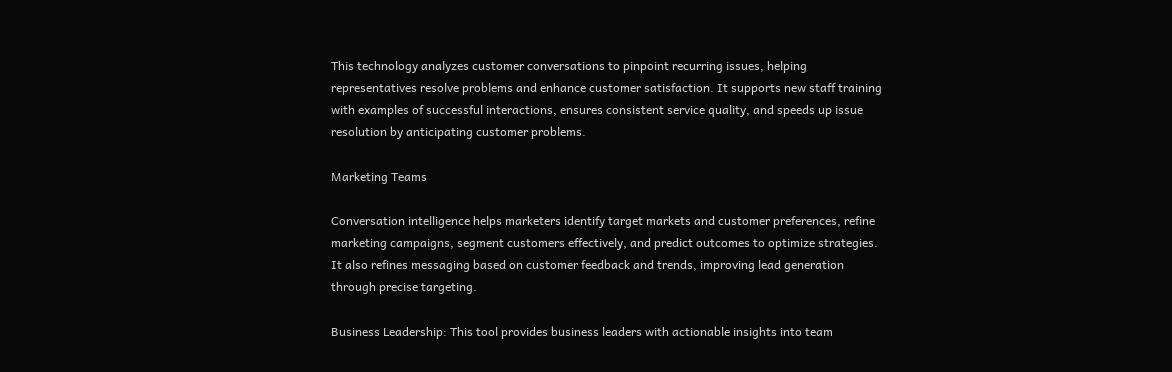This technology analyzes customer conversations to pinpoint recurring issues, helping representatives resolve problems and enhance customer satisfaction. It supports new staff training with examples of successful interactions, ensures consistent service quality, and speeds up issue resolution by anticipating customer problems.

Marketing Teams

Conversation intelligence helps marketers identify target markets and customer preferences, refine marketing campaigns, segment customers effectively, and predict outcomes to optimize strategies. It also refines messaging based on customer feedback and trends, improving lead generation through precise targeting.

Business Leadership: This tool provides business leaders with actionable insights into team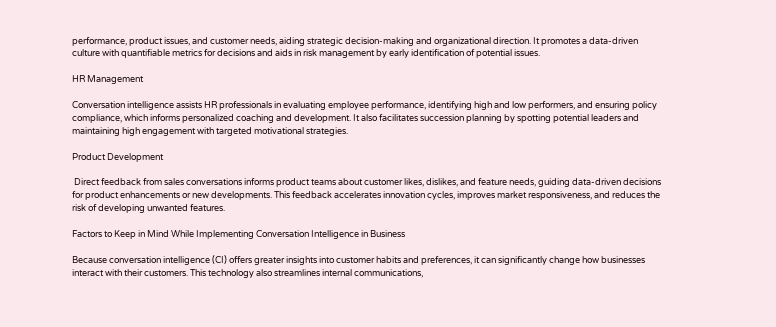performance, product issues, and customer needs, aiding strategic decision-making and organizational direction. It promotes a data-driven culture with quantifiable metrics for decisions and aids in risk management by early identification of potential issues.

HR Management

Conversation intelligence assists HR professionals in evaluating employee performance, identifying high and low performers, and ensuring policy compliance, which informs personalized coaching and development. It also facilitates succession planning by spotting potential leaders and maintaining high engagement with targeted motivational strategies.

Product Development

 Direct feedback from sales conversations informs product teams about customer likes, dislikes, and feature needs, guiding data-driven decisions for product enhancements or new developments. This feedback accelerates innovation cycles, improves market responsiveness, and reduces the risk of developing unwanted features.

Factors to Keep in Mind While Implementing Conversation Intelligence in Business

Because conversation intelligence (CI) offers greater insights into customer habits and preferences, it can significantly change how businesses interact with their customers. This technology also streamlines internal communications,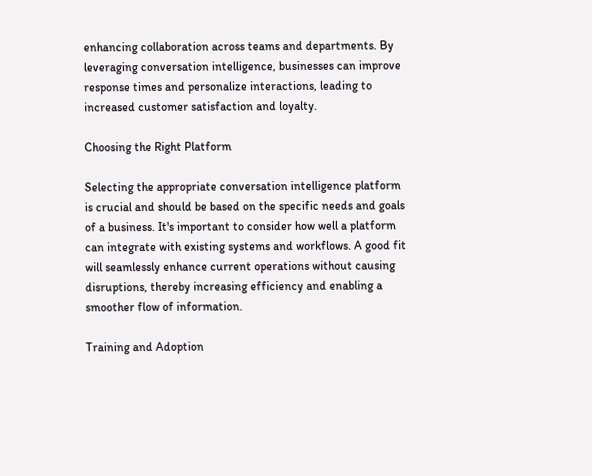enhancing collaboration across teams and departments. By leveraging conversation intelligence, businesses can improve response times and personalize interactions, leading to increased customer satisfaction and loyalty.

Choosing the Right Platform

Selecting the appropriate conversation intelligence platform is crucial and should be based on the specific needs and goals of a business. It's important to consider how well a platform can integrate with existing systems and workflows. A good fit will seamlessly enhance current operations without causing disruptions, thereby increasing efficiency and enabling a smoother flow of information.

Training and Adoption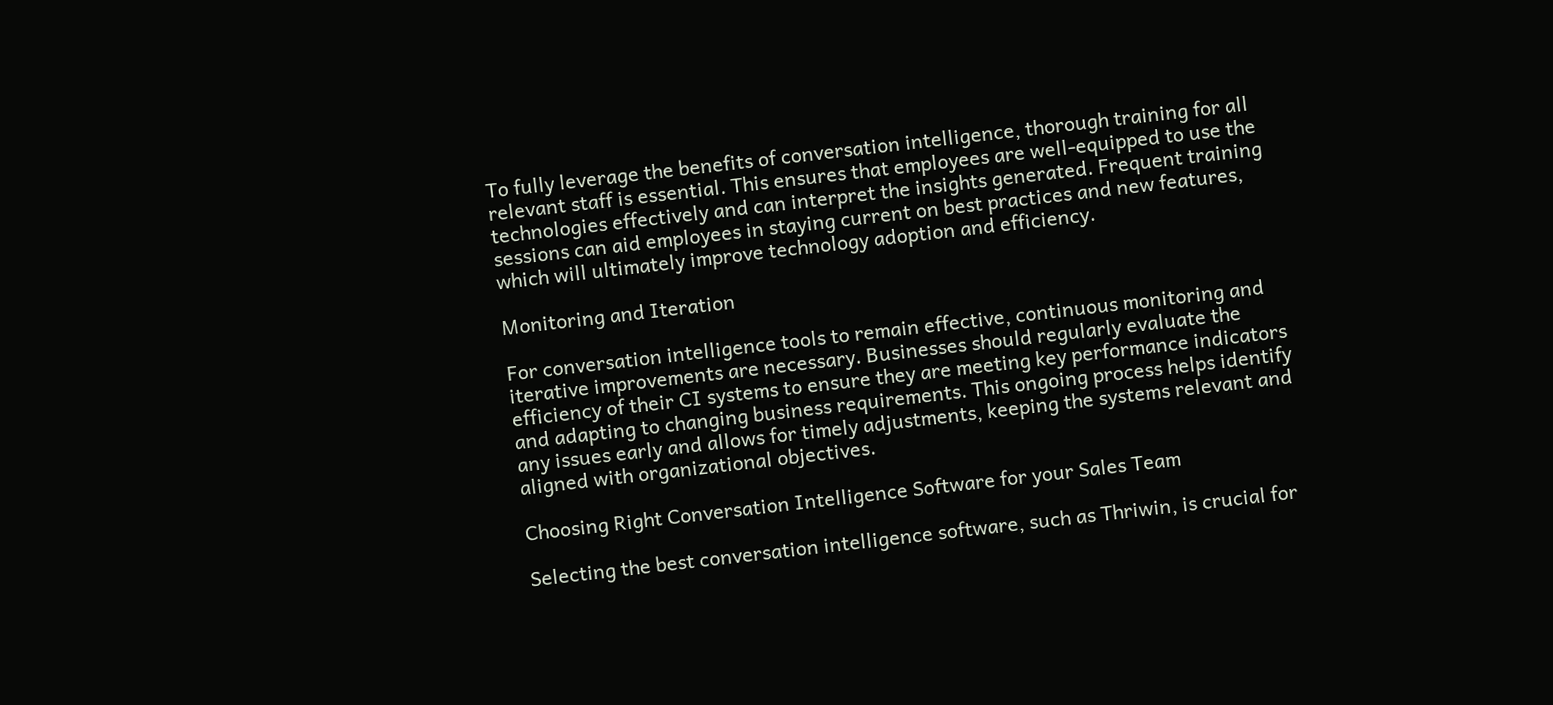To fully leverage the benefits of conversation intelligence, thorough training for all relevant staff is essential. This ensures that employees are well-equipped to use the technologies effectively and can interpret the insights generated. Frequent training sessions can aid employees in staying current on best practices and new features, which will ultimately improve technology adoption and efficiency.

Monitoring and Iteration

For conversation intelligence tools to remain effective, continuous monitoring and iterative improvements are necessary. Businesses should regularly evaluate the efficiency of their CI systems to ensure they are meeting key performance indicators and adapting to changing business requirements. This ongoing process helps identify any issues early and allows for timely adjustments, keeping the systems relevant and aligned with organizational objectives.

Choosing Right Conversation Intelligence Software for your Sales Team

Selecting the best conversation intelligence software, such as Thriwin, is crucial for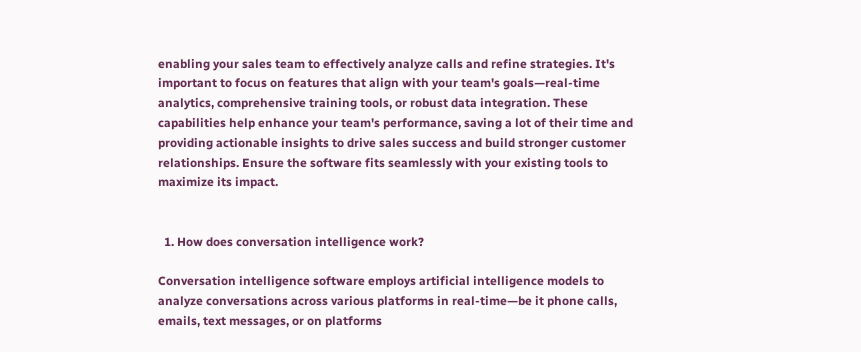enabling your sales team to effectively analyze calls and refine strategies. It's important to focus on features that align with your team's goals—real-time analytics, comprehensive training tools, or robust data integration. These capabilities help enhance your team's performance, saving a lot of their time and providing actionable insights to drive sales success and build stronger customer relationships. Ensure the software fits seamlessly with your existing tools to maximize its impact.


  1. How does conversation intelligence work?

Conversation intelligence software employs artificial intelligence models to analyze conversations across various platforms in real-time—be it phone calls, emails, text messages, or on platforms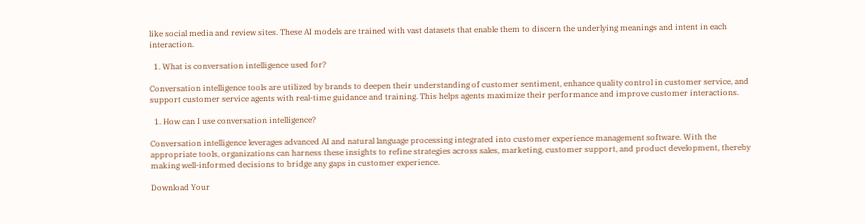like social media and review sites. These AI models are trained with vast datasets that enable them to discern the underlying meanings and intent in each interaction.

  1. What is conversation intelligence used for?

Conversation intelligence tools are utilized by brands to deepen their understanding of customer sentiment, enhance quality control in customer service, and support customer service agents with real-time guidance and training. This helps agents maximize their performance and improve customer interactions.

  1. How can I use conversation intelligence?

Conversation intelligence leverages advanced AI and natural language processing integrated into customer experience management software. With the appropriate tools, organizations can harness these insights to refine strategies across sales, marketing, customer support, and product development, thereby making well-informed decisions to bridge any gaps in customer experience.

Download Your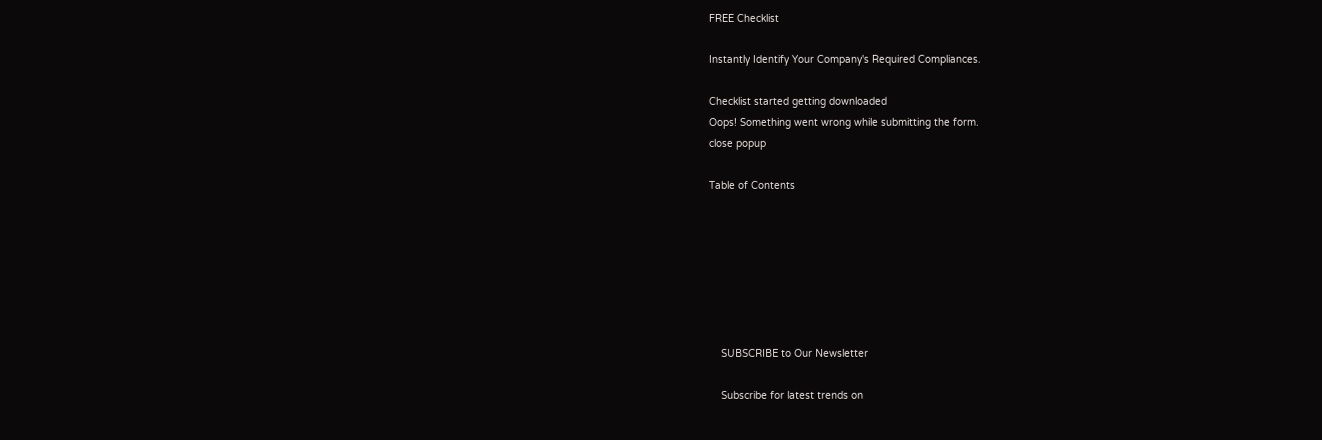FREE Checklist

Instantly Identify Your Company's Required Compliances.

Checklist started getting downloaded
Oops! Something went wrong while submitting the form.
close popup

Table of Contents







    SUBSCRIBE to Our Newsletter

    Subscribe for latest trends on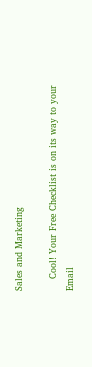Sales and Marketing

    Cool! Your Free Checklist is on its way to your Email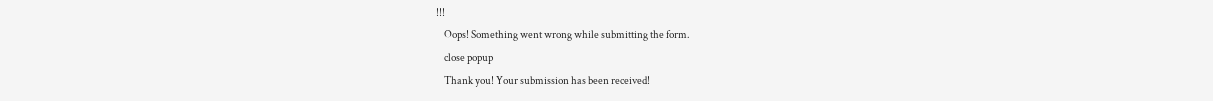!!!
    Oops! Something went wrong while submitting the form.
    close popup
    Thank you! Your submission has been received!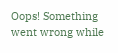Oops! Something went wrong while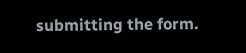submitting the form.